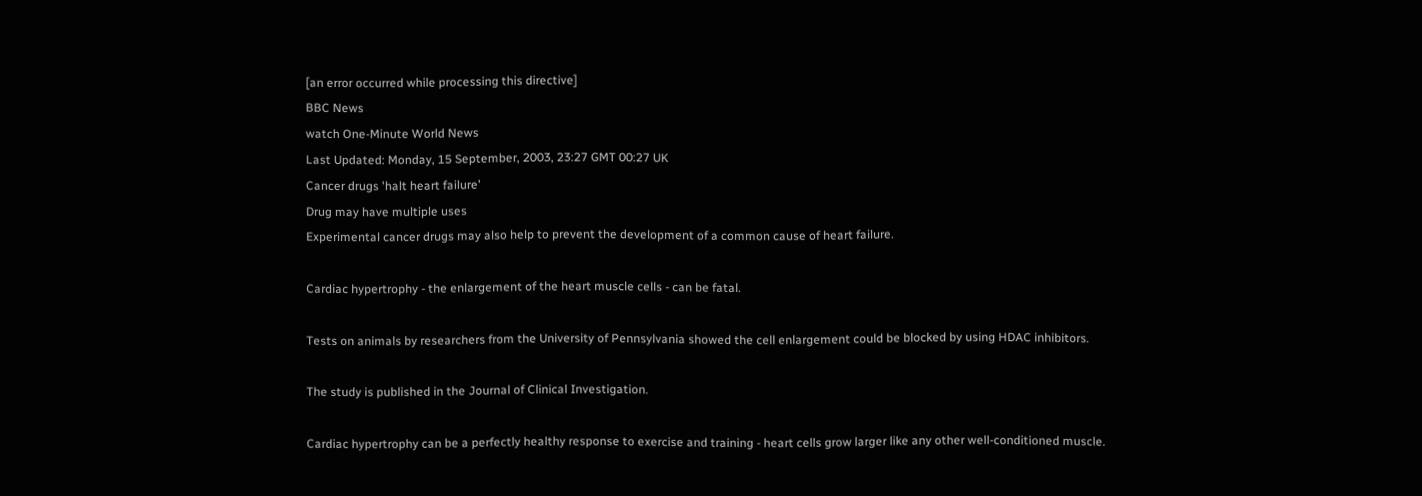[an error occurred while processing this directive]
BBC News
watch One-Minute World News
Last Updated: Monday, 15 September, 2003, 23:27 GMT 00:27 UK
Cancer drugs 'halt heart failure'
Drug may have multiple uses
Experimental cancer drugs may also help to prevent the development of a common cause of heart failure.

Cardiac hypertrophy - the enlargement of the heart muscle cells - can be fatal.

Tests on animals by researchers from the University of Pennsylvania showed the cell enlargement could be blocked by using HDAC inhibitors.

The study is published in the Journal of Clinical Investigation.

Cardiac hypertrophy can be a perfectly healthy response to exercise and training - heart cells grow larger like any other well-conditioned muscle.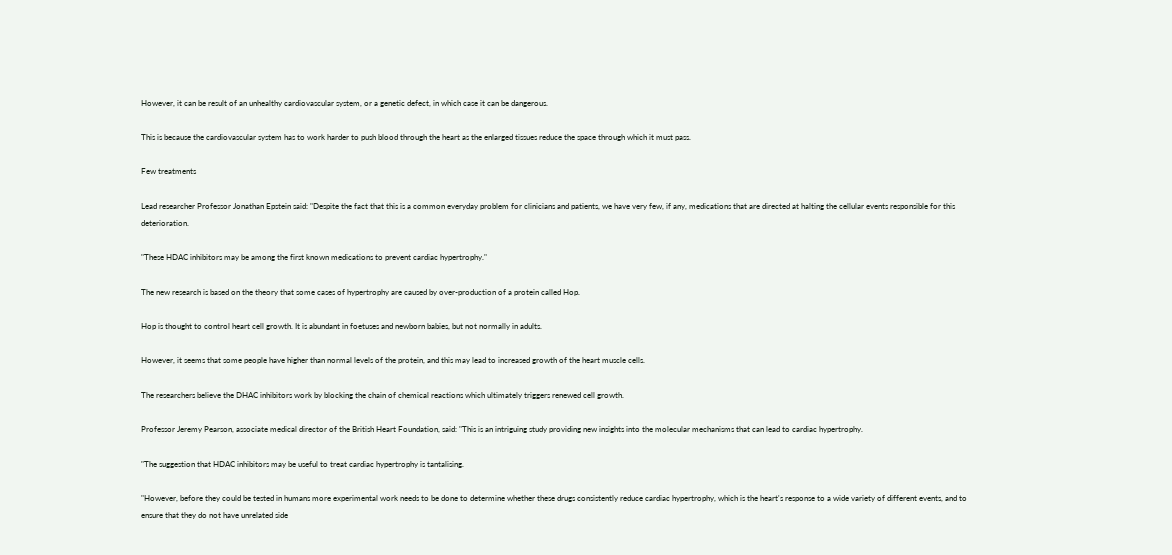However, it can be result of an unhealthy cardiovascular system, or a genetic defect, in which case it can be dangerous.

This is because the cardiovascular system has to work harder to push blood through the heart as the enlarged tissues reduce the space through which it must pass.

Few treatments

Lead researcher Professor Jonathan Epstein said: "Despite the fact that this is a common everyday problem for clinicians and patients, we have very few, if any, medications that are directed at halting the cellular events responsible for this deterioration.

"These HDAC inhibitors may be among the first known medications to prevent cardiac hypertrophy."

The new research is based on the theory that some cases of hypertrophy are caused by over-production of a protein called Hop.

Hop is thought to control heart cell growth. It is abundant in foetuses and newborn babies, but not normally in adults.

However, it seems that some people have higher than normal levels of the protein, and this may lead to increased growth of the heart muscle cells.

The researchers believe the DHAC inhibitors work by blocking the chain of chemical reactions which ultimately triggers renewed cell growth.

Professor Jeremy Pearson, associate medical director of the British Heart Foundation, said: "This is an intriguing study providing new insights into the molecular mechanisms that can lead to cardiac hypertrophy.

"The suggestion that HDAC inhibitors may be useful to treat cardiac hypertrophy is tantalising.

"However, before they could be tested in humans more experimental work needs to be done to determine whether these drugs consistently reduce cardiac hypertrophy, which is the heart's response to a wide variety of different events, and to ensure that they do not have unrelated side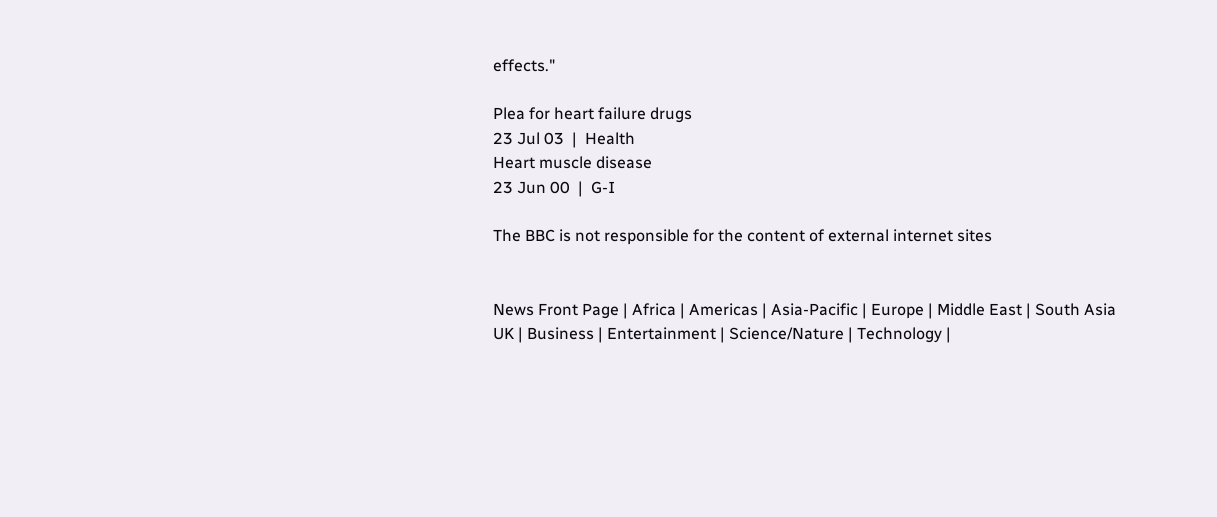effects."

Plea for heart failure drugs
23 Jul 03  |  Health
Heart muscle disease
23 Jun 00  |  G-I

The BBC is not responsible for the content of external internet sites


News Front Page | Africa | Americas | Asia-Pacific | Europe | Middle East | South Asia
UK | Business | Entertainment | Science/Nature | Technology |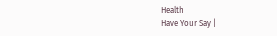Health
Have Your Say |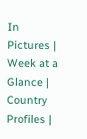In Pictures | Week at a Glance | Country Profiles |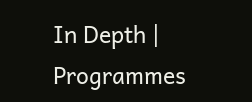In Depth | Programmes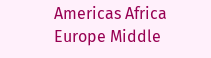Americas Africa Europe Middle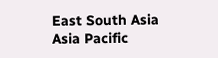East South Asia Asia Pacific